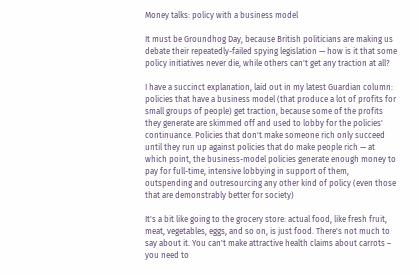Money talks: policy with a business model

It must be Groundhog Day, because British politicians are making us debate their repeatedly-failed spying legislation — how is it that some policy initiatives never die, while others can't get any traction at all?

I have a succinct explanation, laid out in my latest Guardian column: policies that have a business model (that produce a lot of profits for small groups of people) get traction, because some of the profits they generate are skimmed off and used to lobby for the policies' continuance. Policies that don't make someone rich only succeed until they run up against policies that do make people rich — at which point, the business-model policies generate enough money to pay for full-time, intensive lobbying in support of them, outspending and outresourcing any other kind of policy (even those that are demonstrably better for society)

It's a bit like going to the grocery store: actual food, like fresh fruit, meat, vegetables, eggs, and so on, is just food. There's not much to say about it. You can't make attractive health claims about carrots – you need to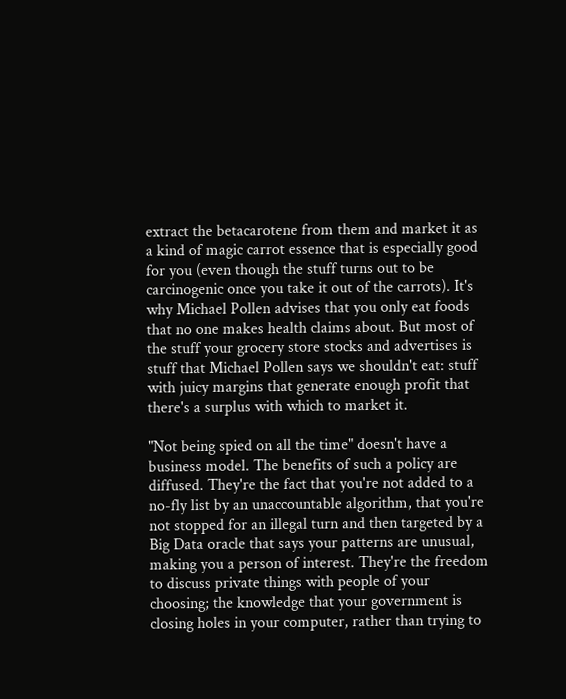extract the betacarotene from them and market it as a kind of magic carrot essence that is especially good for you (even though the stuff turns out to be carcinogenic once you take it out of the carrots). It's why Michael Pollen advises that you only eat foods that no one makes health claims about. But most of the stuff your grocery store stocks and advertises is stuff that Michael Pollen says we shouldn't eat: stuff with juicy margins that generate enough profit that there's a surplus with which to market it.

"Not being spied on all the time" doesn't have a business model. The benefits of such a policy are diffused. They're the fact that you're not added to a no-fly list by an unaccountable algorithm, that you're not stopped for an illegal turn and then targeted by a Big Data oracle that says your patterns are unusual, making you a person of interest. They're the freedom to discuss private things with people of your choosing; the knowledge that your government is closing holes in your computer, rather than trying to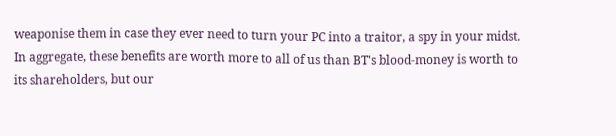weaponise them in case they ever need to turn your PC into a traitor, a spy in your midst. In aggregate, these benefits are worth more to all of us than BT's blood-money is worth to its shareholders, but our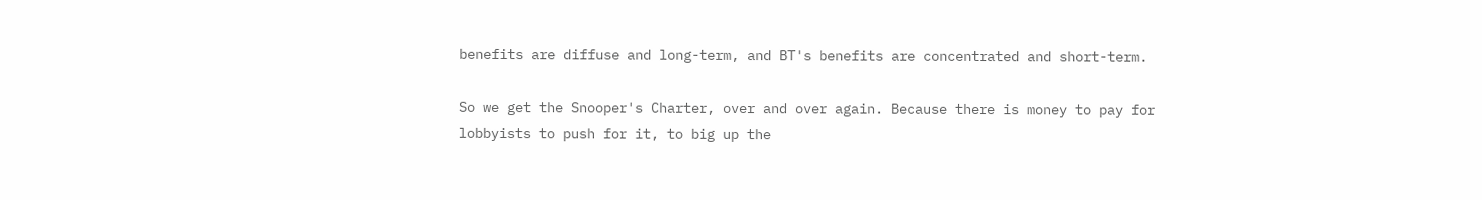benefits are diffuse and long-term, and BT's benefits are concentrated and short-term.

So we get the Snooper's Charter, over and over again. Because there is money to pay for lobbyists to push for it, to big up the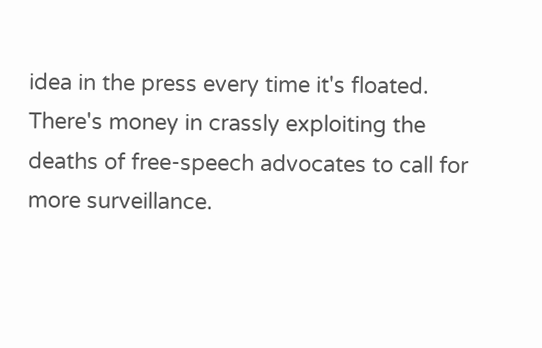idea in the press every time it's floated. There's money in crassly exploiting the deaths of free-speech advocates to call for more surveillance.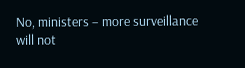No, ministers – more surveillance will not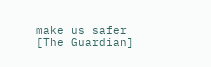make us safer [The Guardian]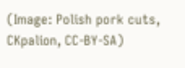(Image: Polish pork cuts, CKpalion, CC-BY-SA)